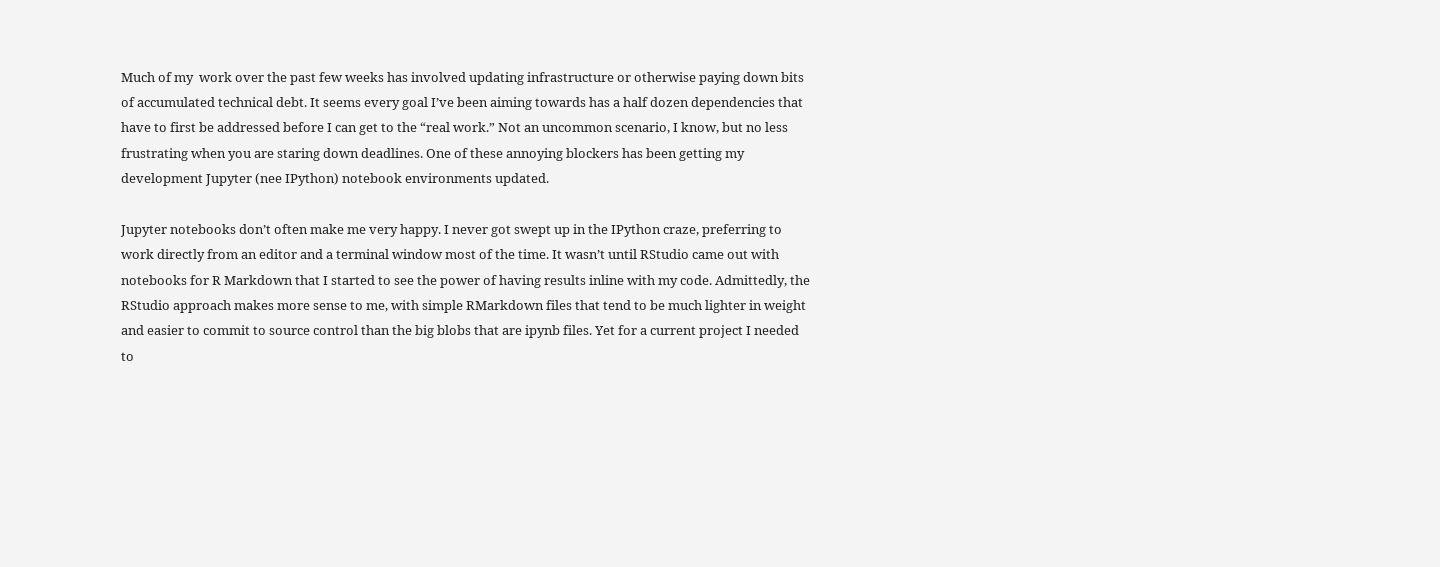Much of my  work over the past few weeks has involved updating infrastructure or otherwise paying down bits of accumulated technical debt. It seems every goal I’ve been aiming towards has a half dozen dependencies that have to first be addressed before I can get to the “real work.” Not an uncommon scenario, I know, but no less frustrating when you are staring down deadlines. One of these annoying blockers has been getting my development Jupyter (nee IPython) notebook environments updated.

Jupyter notebooks don’t often make me very happy. I never got swept up in the IPython craze, preferring to work directly from an editor and a terminal window most of the time. It wasn’t until RStudio came out with notebooks for R Markdown that I started to see the power of having results inline with my code. Admittedly, the RStudio approach makes more sense to me, with simple RMarkdown files that tend to be much lighter in weight and easier to commit to source control than the big blobs that are ipynb files. Yet for a current project I needed to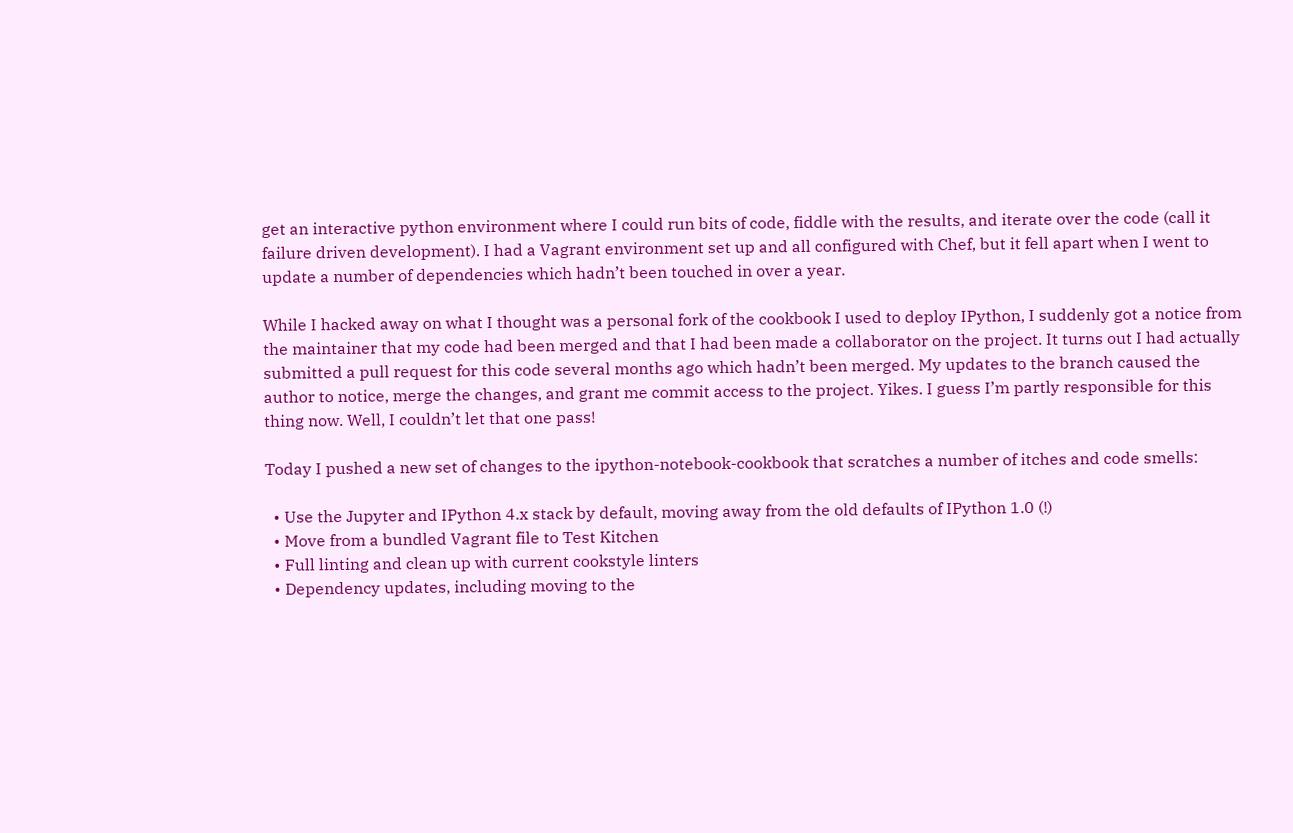get an interactive python environment where I could run bits of code, fiddle with the results, and iterate over the code (call it failure driven development). I had a Vagrant environment set up and all configured with Chef, but it fell apart when I went to update a number of dependencies which hadn’t been touched in over a year.

While I hacked away on what I thought was a personal fork of the cookbook I used to deploy IPython, I suddenly got a notice from the maintainer that my code had been merged and that I had been made a collaborator on the project. It turns out I had actually submitted a pull request for this code several months ago which hadn’t been merged. My updates to the branch caused the author to notice, merge the changes, and grant me commit access to the project. Yikes. I guess I’m partly responsible for this thing now. Well, I couldn’t let that one pass!

Today I pushed a new set of changes to the ipython-notebook-cookbook that scratches a number of itches and code smells:

  • Use the Jupyter and IPython 4.x stack by default, moving away from the old defaults of IPython 1.0 (!)
  • Move from a bundled Vagrant file to Test Kitchen
  • Full linting and clean up with current cookstyle linters
  • Dependency updates, including moving to the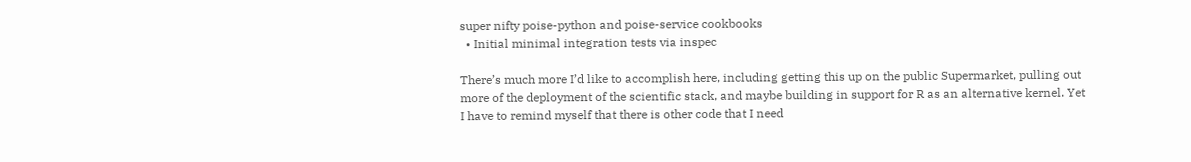super nifty poise-python and poise-service cookbooks
  • Initial minimal integration tests via inspec

There’s much more I’d like to accomplish here, including getting this up on the public Supermarket, pulling out more of the deployment of the scientific stack, and maybe building in support for R as an alternative kernel. Yet I have to remind myself that there is other code that I need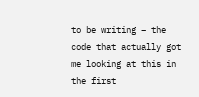to be writing – the code that actually got me looking at this in the first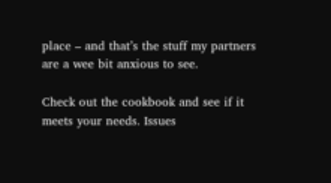place – and that’s the stuff my partners are a wee bit anxious to see.

Check out the cookbook and see if it meets your needs. Issues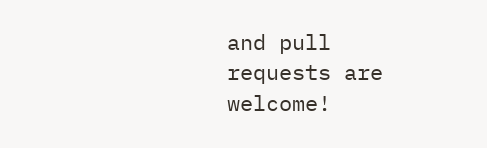and pull requests are welcome!